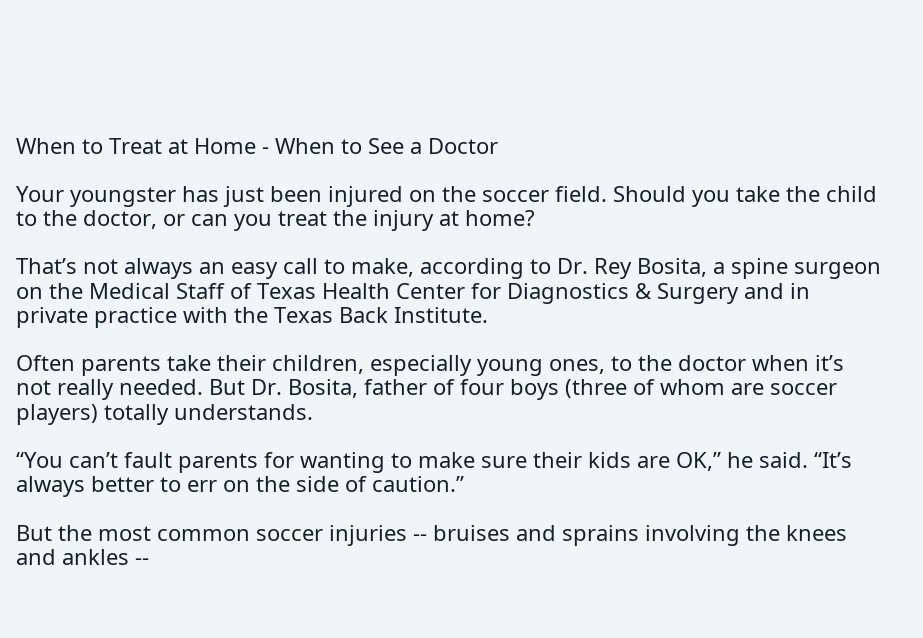When to Treat at Home - When to See a Doctor

Your youngster has just been injured on the soccer field. Should you take the child to the doctor, or can you treat the injury at home?

That’s not always an easy call to make, according to Dr. Rey Bosita, a spine surgeon on the Medical Staff of Texas Health Center for Diagnostics & Surgery and in private practice with the Texas Back Institute.

Often parents take their children, especially young ones, to the doctor when it’s not really needed. But Dr. Bosita, father of four boys (three of whom are soccer players) totally understands.

“You can’t fault parents for wanting to make sure their kids are OK,” he said. “It’s always better to err on the side of caution.”

But the most common soccer injuries -- bruises and sprains involving the knees and ankles --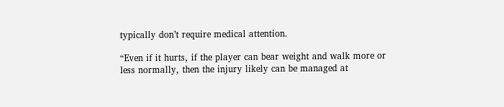typically don’t require medical attention.

“Even if it hurts, if the player can bear weight and walk more or less normally, then the injury likely can be managed at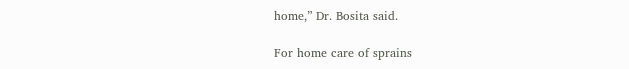home,” Dr. Bosita said.

For home care of sprains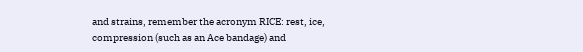and strains, remember the acronym RICE: rest, ice, compression (such as an Ace bandage) and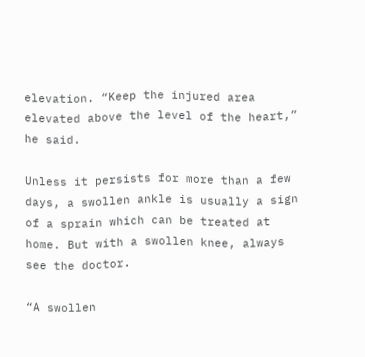elevation. “Keep the injured area elevated above the level of the heart,” he said.

Unless it persists for more than a few days, a swollen ankle is usually a sign of a sprain which can be treated at home. But with a swollen knee, always see the doctor.

“A swollen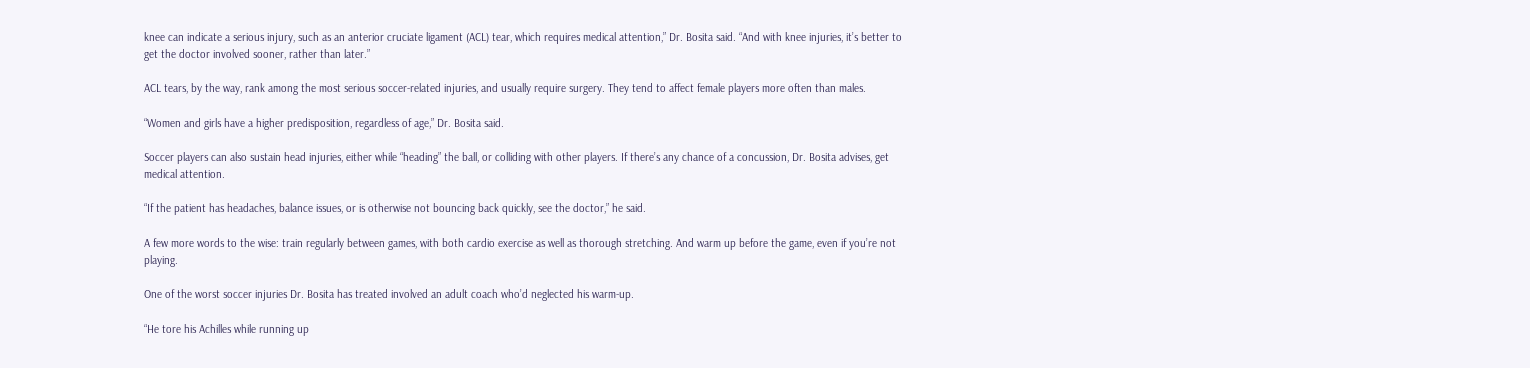knee can indicate a serious injury, such as an anterior cruciate ligament (ACL) tear, which requires medical attention,” Dr. Bosita said. “And with knee injuries, it’s better to get the doctor involved sooner, rather than later.”

ACL tears, by the way, rank among the most serious soccer-related injuries, and usually require surgery. They tend to affect female players more often than males.

“Women and girls have a higher predisposition, regardless of age,” Dr. Bosita said.

Soccer players can also sustain head injuries, either while “heading” the ball, or colliding with other players. If there’s any chance of a concussion, Dr. Bosita advises, get medical attention.

“If the patient has headaches, balance issues, or is otherwise not bouncing back quickly, see the doctor,” he said.

A few more words to the wise: train regularly between games, with both cardio exercise as well as thorough stretching. And warm up before the game, even if you’re not playing.

One of the worst soccer injuries Dr. Bosita has treated involved an adult coach who’d neglected his warm-up.

“He tore his Achilles while running up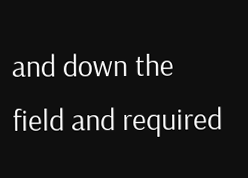and down the field and required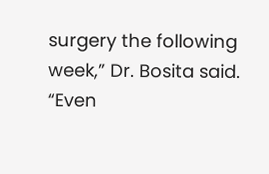surgery the following week,” Dr. Bosita said. “Even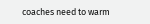coaches need to warm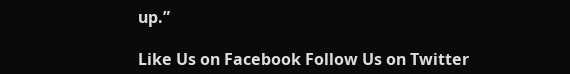up.”

Like Us on Facebook Follow Us on Twitter